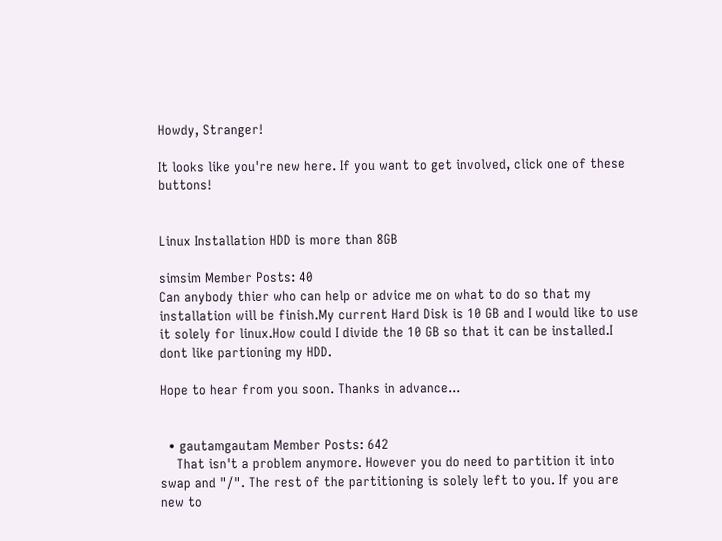Howdy, Stranger!

It looks like you're new here. If you want to get involved, click one of these buttons!


Linux Installation HDD is more than 8GB

simsim Member Posts: 40
Can anybody thier who can help or advice me on what to do so that my installation will be finish.My current Hard Disk is 10 GB and I would like to use it solely for linux.How could I divide the 10 GB so that it can be installed.I dont like partioning my HDD.

Hope to hear from you soon. Thanks in advance...


  • gautamgautam Member Posts: 642
    That isn't a problem anymore. However you do need to partition it into swap and "/". The rest of the partitioning is solely left to you. If you are new to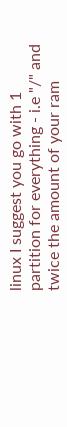linux I suggest you go with 1 partition for everything - i.e "/" and twice the amount of your ram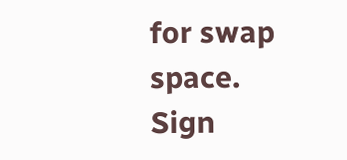for swap space.
Sign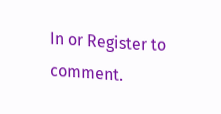In or Register to comment.